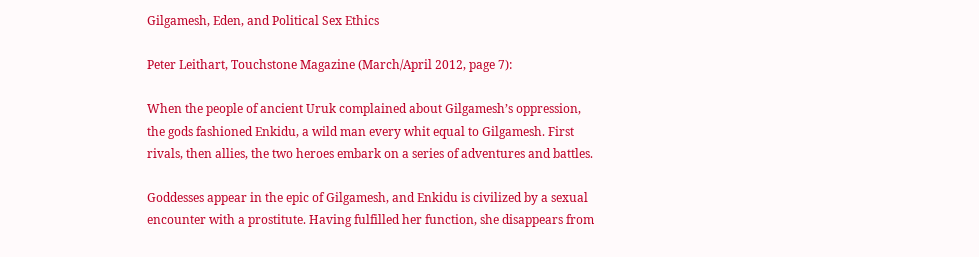Gilgamesh, Eden, and Political Sex Ethics

Peter Leithart, Touchstone Magazine (March/April 2012, page 7):

When the people of ancient Uruk complained about Gilgamesh’s oppression, the gods fashioned Enkidu, a wild man every whit equal to Gilgamesh. First rivals, then allies, the two heroes embark on a series of adventures and battles.

Goddesses appear in the epic of Gilgamesh, and Enkidu is civilized by a sexual encounter with a prostitute. Having fulfilled her function, she disappears from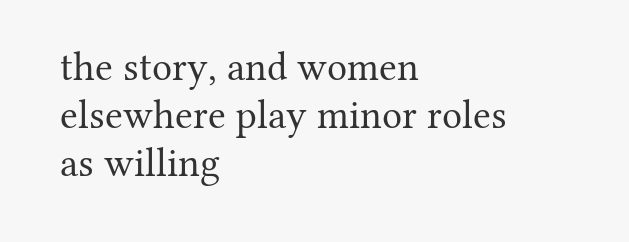the story, and women elsewhere play minor roles as willing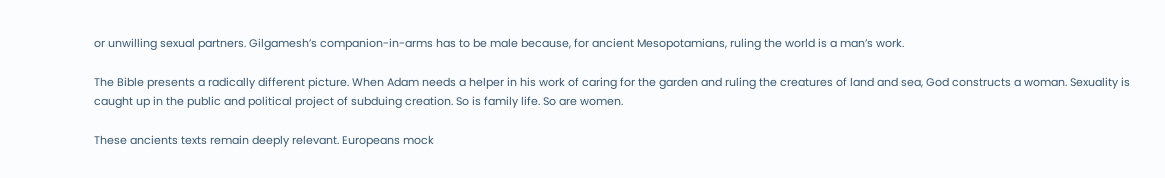or unwilling sexual partners. Gilgamesh’s companion-in-arms has to be male because, for ancient Mesopotamians, ruling the world is a man’s work.

The Bible presents a radically different picture. When Adam needs a helper in his work of caring for the garden and ruling the creatures of land and sea, God constructs a woman. Sexuality is caught up in the public and political project of subduing creation. So is family life. So are women.

These ancients texts remain deeply relevant. Europeans mock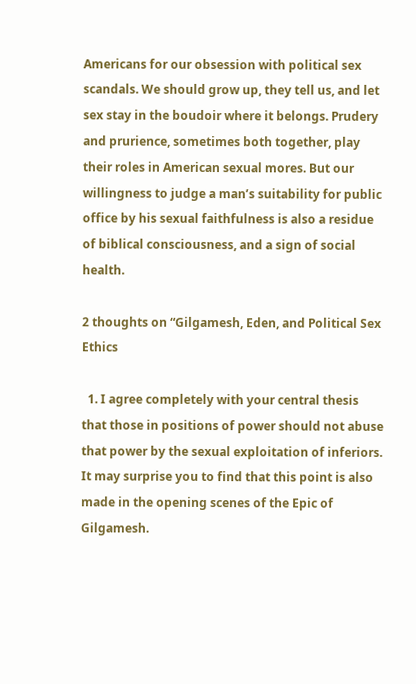Americans for our obsession with political sex scandals. We should grow up, they tell us, and let sex stay in the boudoir where it belongs. Prudery and prurience, sometimes both together, play their roles in American sexual mores. But our willingness to judge a man’s suitability for public office by his sexual faithfulness is also a residue of biblical consciousness, and a sign of social health.

2 thoughts on “Gilgamesh, Eden, and Political Sex Ethics

  1. I agree completely with your central thesis that those in positions of power should not abuse that power by the sexual exploitation of inferiors. It may surprise you to find that this point is also made in the opening scenes of the Epic of Gilgamesh.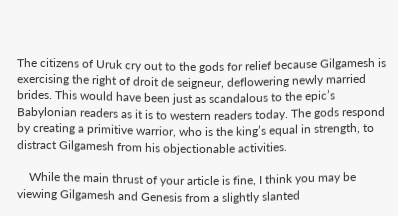The citizens of Uruk cry out to the gods for relief because Gilgamesh is exercising the right of droit de seigneur, deflowering newly married brides. This would have been just as scandalous to the epic’s Babylonian readers as it is to western readers today. The gods respond by creating a primitive warrior, who is the king’s equal in strength, to distract Gilgamesh from his objectionable activities.

    While the main thrust of your article is fine, I think you may be viewing Gilgamesh and Genesis from a slightly slanted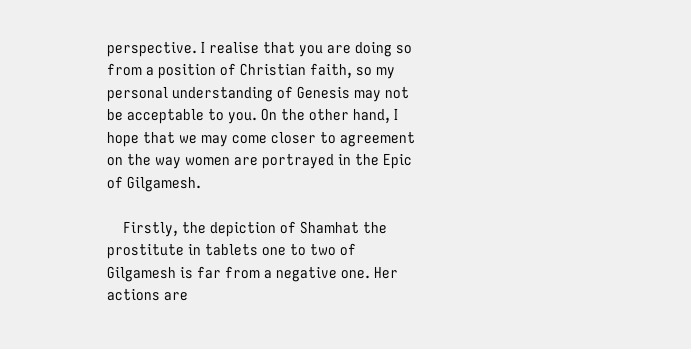perspective. I realise that you are doing so from a position of Christian faith, so my personal understanding of Genesis may not be acceptable to you. On the other hand, I hope that we may come closer to agreement on the way women are portrayed in the Epic of Gilgamesh.

    Firstly, the depiction of Shamhat the prostitute in tablets one to two of Gilgamesh is far from a negative one. Her actions are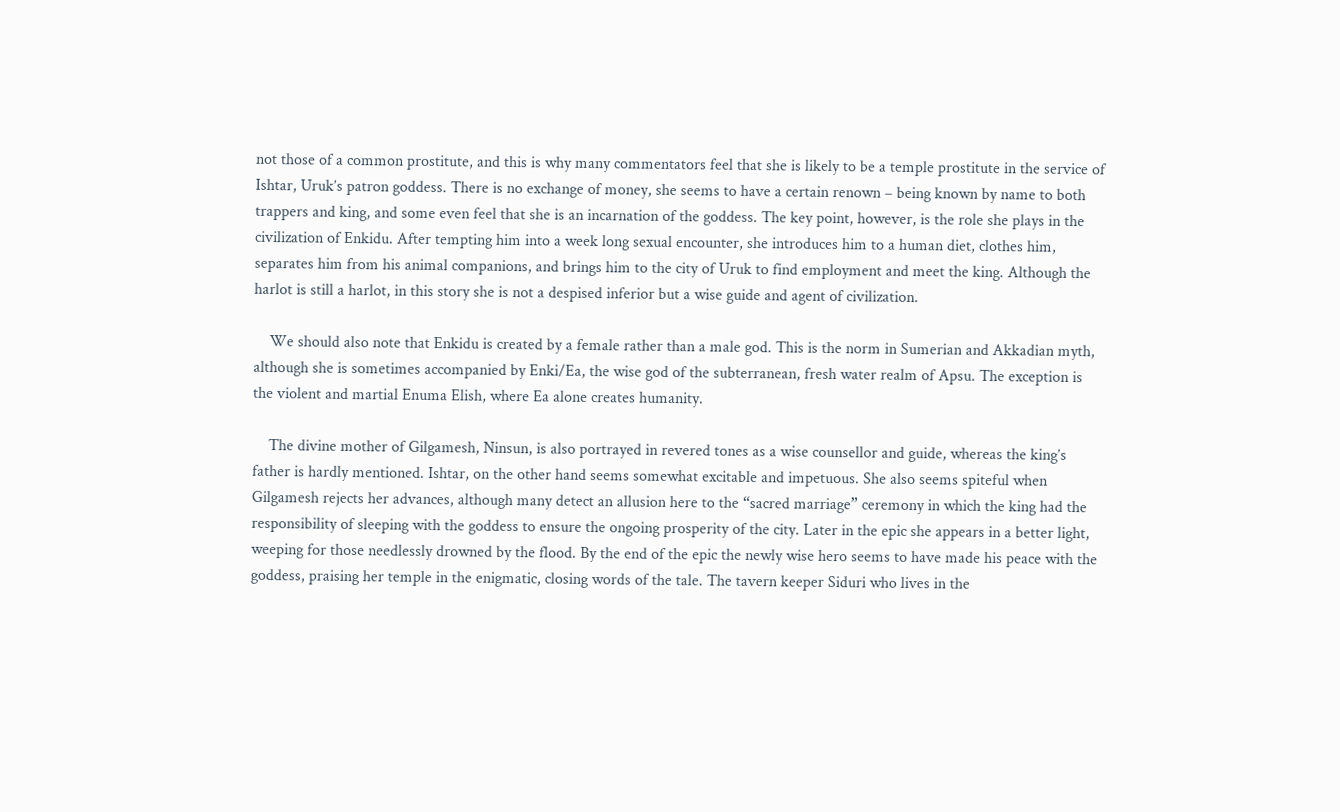not those of a common prostitute, and this is why many commentators feel that she is likely to be a temple prostitute in the service of Ishtar, Uruk’s patron goddess. There is no exchange of money, she seems to have a certain renown – being known by name to both trappers and king, and some even feel that she is an incarnation of the goddess. The key point, however, is the role she plays in the civilization of Enkidu. After tempting him into a week long sexual encounter, she introduces him to a human diet, clothes him, separates him from his animal companions, and brings him to the city of Uruk to find employment and meet the king. Although the harlot is still a harlot, in this story she is not a despised inferior but a wise guide and agent of civilization.

    We should also note that Enkidu is created by a female rather than a male god. This is the norm in Sumerian and Akkadian myth, although she is sometimes accompanied by Enki/Ea, the wise god of the subterranean, fresh water realm of Apsu. The exception is the violent and martial Enuma Elish, where Ea alone creates humanity.

    The divine mother of Gilgamesh, Ninsun, is also portrayed in revered tones as a wise counsellor and guide, whereas the king’s father is hardly mentioned. Ishtar, on the other hand seems somewhat excitable and impetuous. She also seems spiteful when Gilgamesh rejects her advances, although many detect an allusion here to the “sacred marriage” ceremony in which the king had the responsibility of sleeping with the goddess to ensure the ongoing prosperity of the city. Later in the epic she appears in a better light, weeping for those needlessly drowned by the flood. By the end of the epic the newly wise hero seems to have made his peace with the goddess, praising her temple in the enigmatic, closing words of the tale. The tavern keeper Siduri who lives in the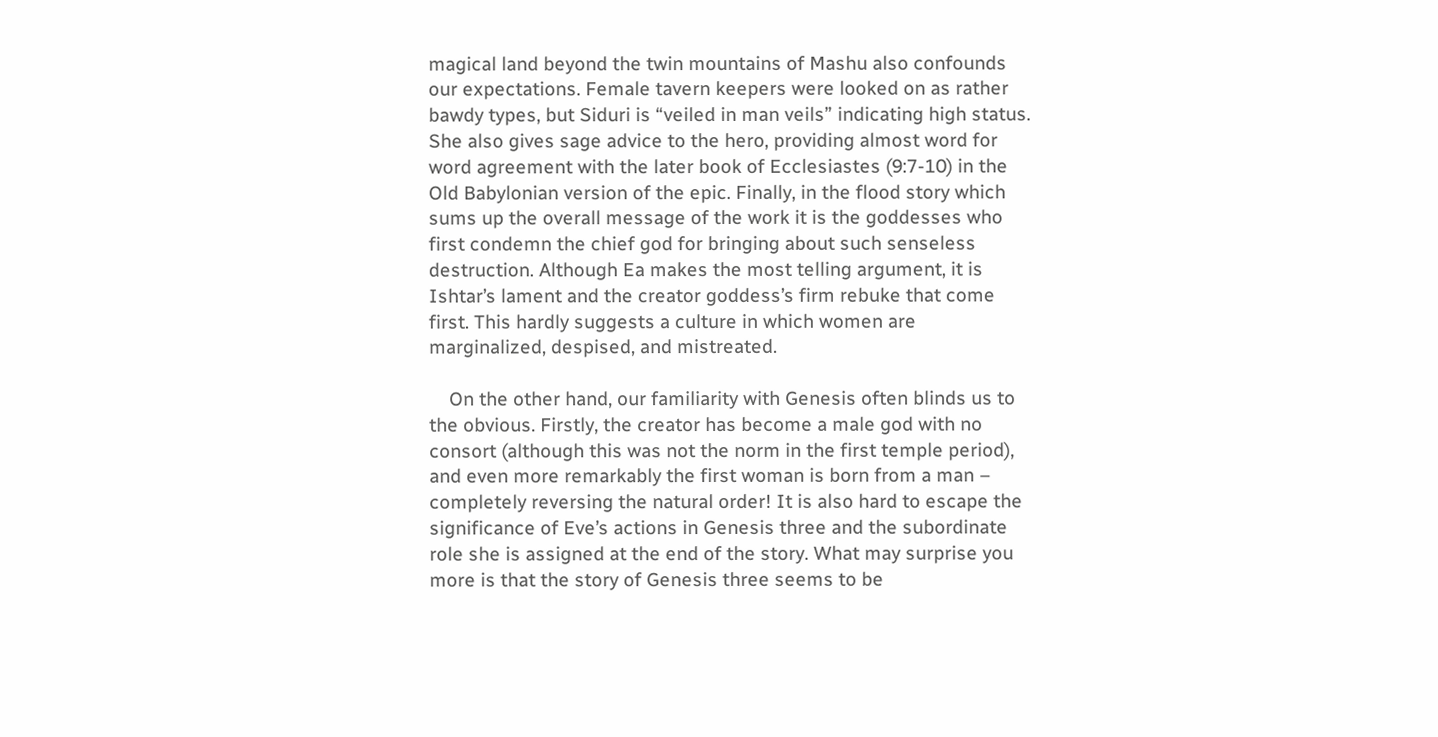magical land beyond the twin mountains of Mashu also confounds our expectations. Female tavern keepers were looked on as rather bawdy types, but Siduri is “veiled in man veils” indicating high status. She also gives sage advice to the hero, providing almost word for word agreement with the later book of Ecclesiastes (9:7-10) in the Old Babylonian version of the epic. Finally, in the flood story which sums up the overall message of the work it is the goddesses who first condemn the chief god for bringing about such senseless destruction. Although Ea makes the most telling argument, it is Ishtar’s lament and the creator goddess’s firm rebuke that come first. This hardly suggests a culture in which women are marginalized, despised, and mistreated.

    On the other hand, our familiarity with Genesis often blinds us to the obvious. Firstly, the creator has become a male god with no consort (although this was not the norm in the first temple period), and even more remarkably the first woman is born from a man – completely reversing the natural order! It is also hard to escape the significance of Eve’s actions in Genesis three and the subordinate role she is assigned at the end of the story. What may surprise you more is that the story of Genesis three seems to be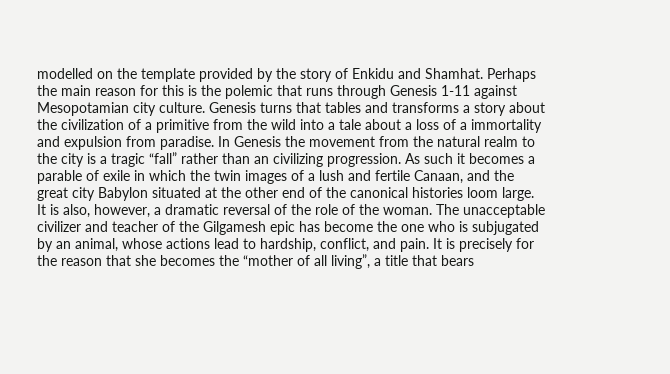modelled on the template provided by the story of Enkidu and Shamhat. Perhaps the main reason for this is the polemic that runs through Genesis 1-11 against Mesopotamian city culture. Genesis turns that tables and transforms a story about the civilization of a primitive from the wild into a tale about a loss of a immortality and expulsion from paradise. In Genesis the movement from the natural realm to the city is a tragic “fall” rather than an civilizing progression. As such it becomes a parable of exile in which the twin images of a lush and fertile Canaan, and the great city Babylon situated at the other end of the canonical histories loom large. It is also, however, a dramatic reversal of the role of the woman. The unacceptable civilizer and teacher of the Gilgamesh epic has become the one who is subjugated by an animal, whose actions lead to hardship, conflict, and pain. It is precisely for the reason that she becomes the “mother of all living”, a title that bears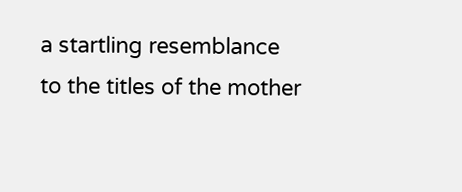a startling resemblance to the titles of the mother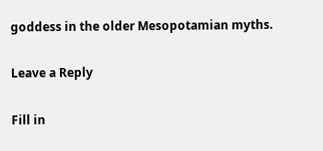goddess in the older Mesopotamian myths.

Leave a Reply

Fill in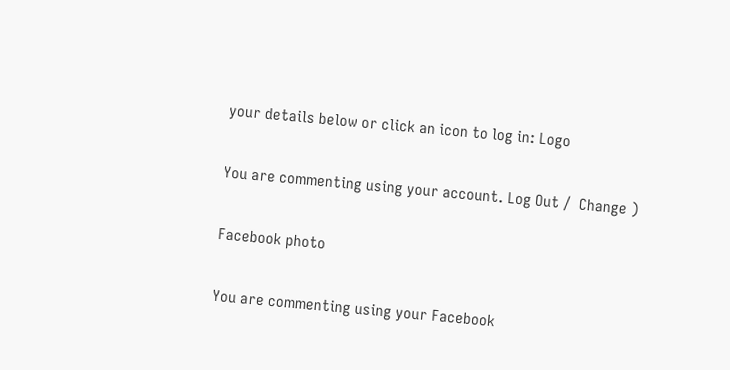your details below or click an icon to log in: Logo

You are commenting using your account. Log Out /  Change )

Facebook photo

You are commenting using your Facebook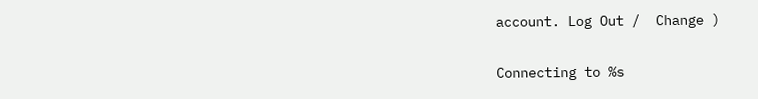account. Log Out /  Change )

Connecting to %s